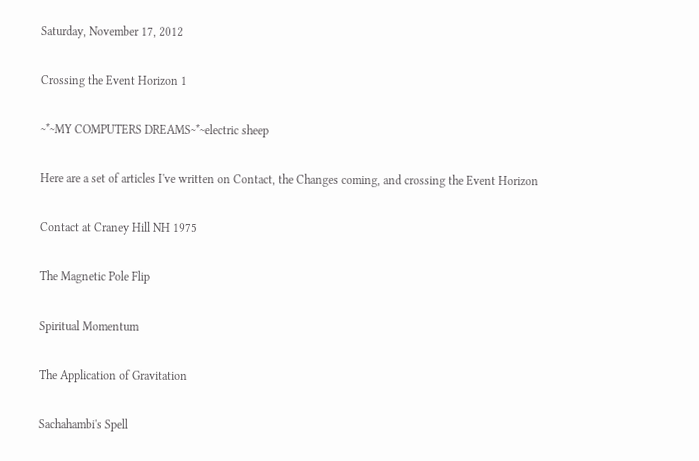Saturday, November 17, 2012

Crossing the Event Horizon 1

~*~MY COMPUTERS DREAMS~*~electric sheep

Here are a set of articles I've written on Contact, the Changes coming, and crossing the Event Horizon

Contact at Craney Hill NH 1975

The Magnetic Pole Flip

Spiritual Momentum

The Application of Gravitation

Sachahambi's Spell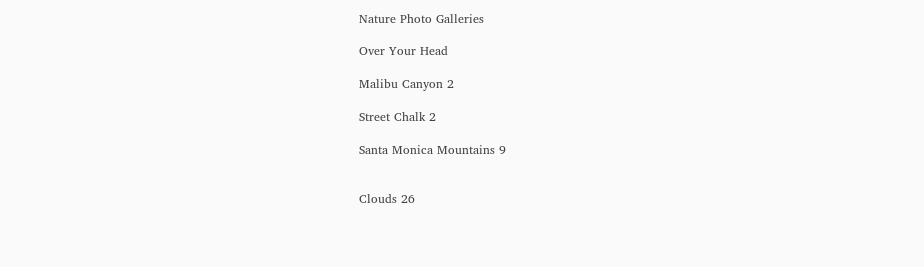Nature Photo Galleries

Over Your Head

Malibu Canyon 2

Street Chalk 2

Santa Monica Mountains 9


Clouds 26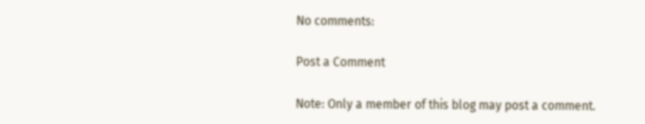No comments:

Post a Comment

Note: Only a member of this blog may post a comment.